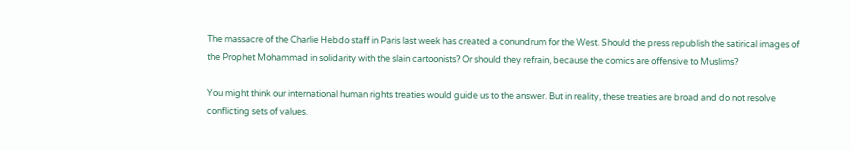The massacre of the Charlie Hebdo staff in Paris last week has created a conundrum for the West. Should the press republish the satirical images of the Prophet Mohammad in solidarity with the slain cartoonists? Or should they refrain, because the comics are offensive to Muslims?

You might think our international human rights treaties would guide us to the answer. But in reality, these treaties are broad and do not resolve conflicting sets of values.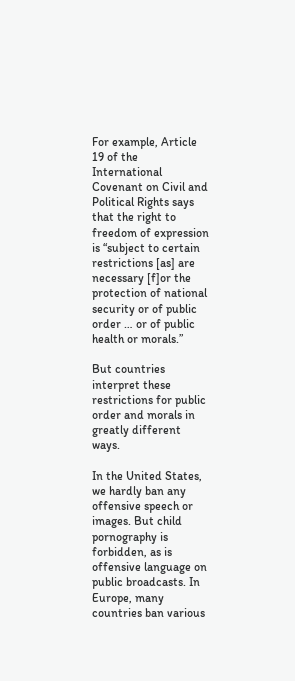For example, Article 19 of the International Covenant on Civil and Political Rights says that the right to freedom of expression is “subject to certain restrictions [as] are necessary [f]or the protection of national security or of public order … or of public health or morals.”

But countries interpret these restrictions for public order and morals in greatly different ways.

In the United States, we hardly ban any offensive speech or images. But child pornography is forbidden, as is offensive language on public broadcasts. In Europe, many countries ban various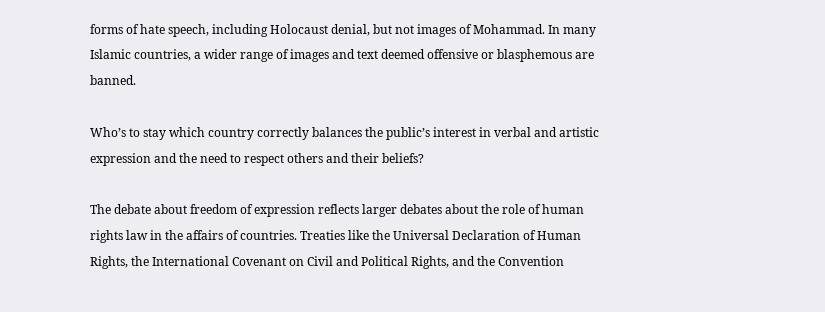forms of hate speech, including Holocaust denial, but not images of Mohammad. In many Islamic countries, a wider range of images and text deemed offensive or blasphemous are banned.

Who’s to stay which country correctly balances the public’s interest in verbal and artistic expression and the need to respect others and their beliefs?

The debate about freedom of expression reflects larger debates about the role of human rights law in the affairs of countries. Treaties like the Universal Declaration of Human Rights, the International Covenant on Civil and Political Rights, and the Convention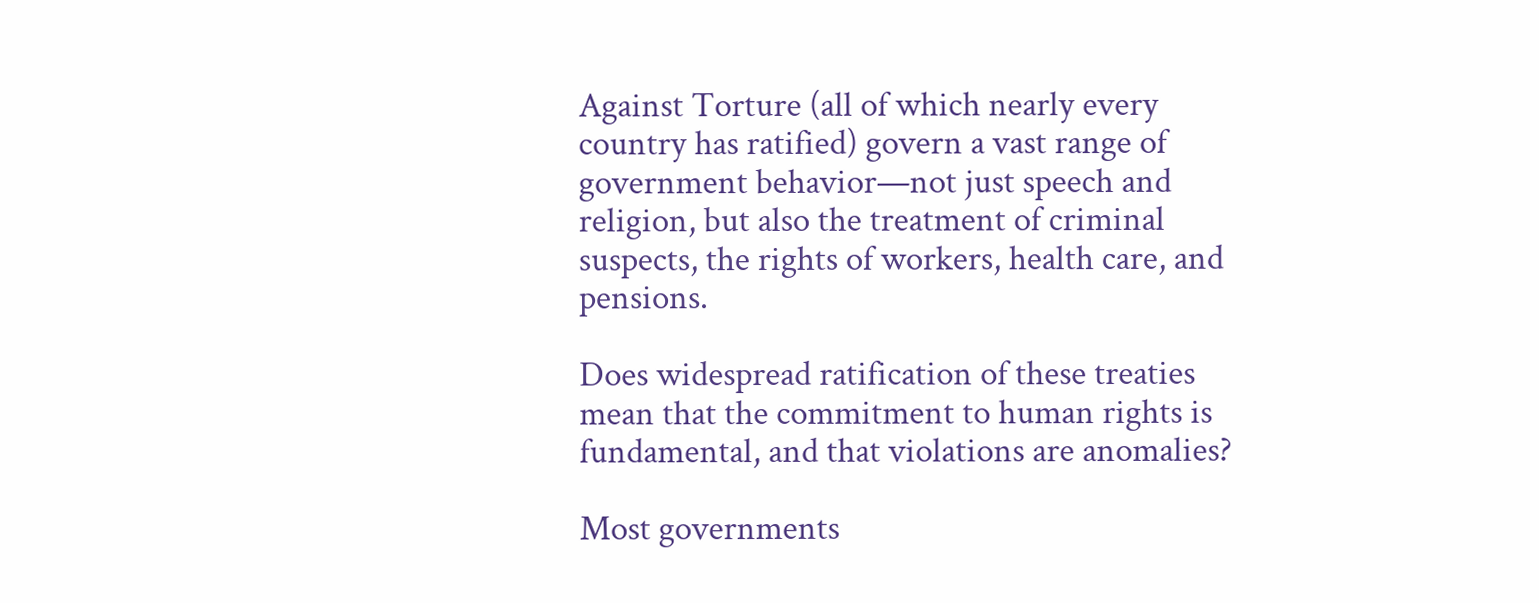Against Torture (all of which nearly every country has ratified) govern a vast range of government behavior—not just speech and religion, but also the treatment of criminal suspects, the rights of workers, health care, and pensions.

Does widespread ratification of these treaties mean that the commitment to human rights is fundamental, and that violations are anomalies?

Most governments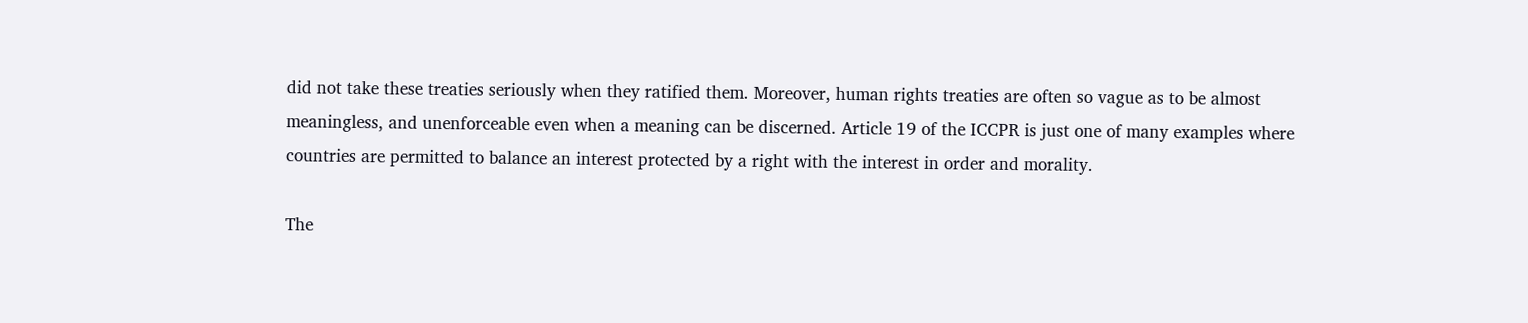did not take these treaties seriously when they ratified them. Moreover, human rights treaties are often so vague as to be almost meaningless, and unenforceable even when a meaning can be discerned. Article 19 of the ICCPR is just one of many examples where countries are permitted to balance an interest protected by a right with the interest in order and morality.

The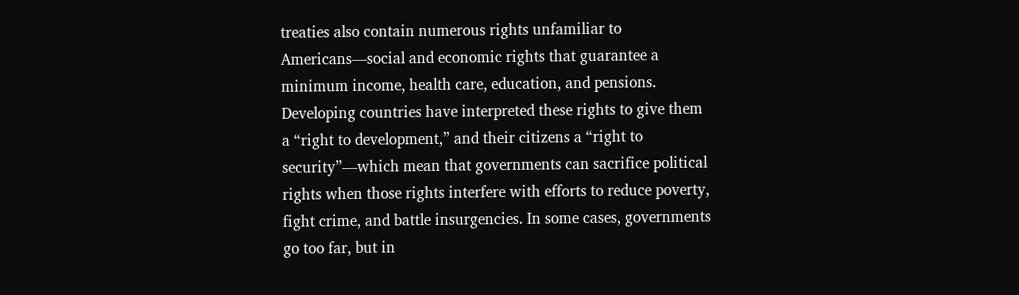treaties also contain numerous rights unfamiliar to Americans—social and economic rights that guarantee a minimum income, health care, education, and pensions. Developing countries have interpreted these rights to give them a “right to development,” and their citizens a “right to security”—which mean that governments can sacrifice political rights when those rights interfere with efforts to reduce poverty, fight crime, and battle insurgencies. In some cases, governments go too far, but in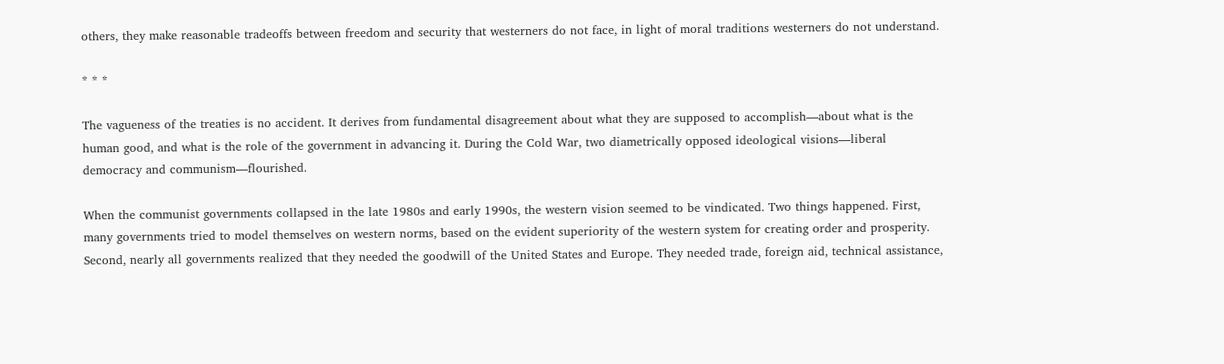others, they make reasonable tradeoffs between freedom and security that westerners do not face, in light of moral traditions westerners do not understand.

* * *

The vagueness of the treaties is no accident. It derives from fundamental disagreement about what they are supposed to accomplish—about what is the human good, and what is the role of the government in advancing it. During the Cold War, two diametrically opposed ideological visions—liberal democracy and communism—flourished.

When the communist governments collapsed in the late 1980s and early 1990s, the western vision seemed to be vindicated. Two things happened. First, many governments tried to model themselves on western norms, based on the evident superiority of the western system for creating order and prosperity. Second, nearly all governments realized that they needed the goodwill of the United States and Europe. They needed trade, foreign aid, technical assistance,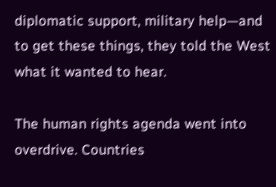diplomatic support, military help—and to get these things, they told the West what it wanted to hear.

The human rights agenda went into overdrive. Countries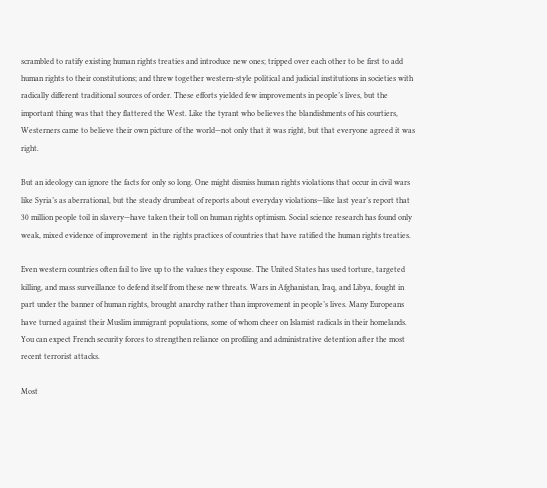scrambled to ratify existing human rights treaties and introduce new ones; tripped over each other to be first to add human rights to their constitutions; and threw together western-style political and judicial institutions in societies with radically different traditional sources of order. These efforts yielded few improvements in people’s lives, but the important thing was that they flattered the West. Like the tyrant who believes the blandishments of his courtiers, Westerners came to believe their own picture of the world—not only that it was right, but that everyone agreed it was right.

But an ideology can ignore the facts for only so long. One might dismiss human rights violations that occur in civil wars like Syria’s as aberrational, but the steady drumbeat of reports about everyday violations—like last year’s report that 30 million people toil in slavery—have taken their toll on human rights optimism. Social science research has found only weak, mixed evidence of improvement  in the rights practices of countries that have ratified the human rights treaties.

Even western countries often fail to live up to the values they espouse. The United States has used torture, targeted killing, and mass surveillance to defend itself from these new threats. Wars in Afghanistan, Iraq, and Libya, fought in part under the banner of human rights, brought anarchy rather than improvement in people’s lives. Many Europeans have turned against their Muslim immigrant populations, some of whom cheer on Islamist radicals in their homelands. You can expect French security forces to strengthen reliance on profiling and administrative detention after the most recent terrorist attacks.

Most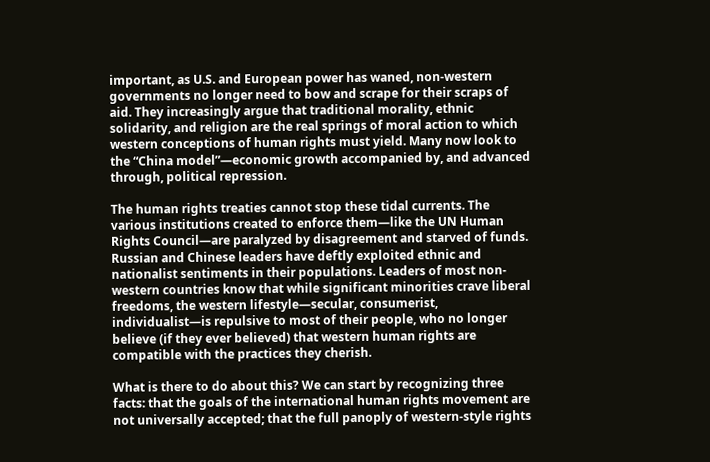important, as U.S. and European power has waned, non-western governments no longer need to bow and scrape for their scraps of aid. They increasingly argue that traditional morality, ethnic solidarity, and religion are the real springs of moral action to which western conceptions of human rights must yield. Many now look to the “China model”—economic growth accompanied by, and advanced through, political repression.

The human rights treaties cannot stop these tidal currents. The various institutions created to enforce them—like the UN Human Rights Council—are paralyzed by disagreement and starved of funds. Russian and Chinese leaders have deftly exploited ethnic and nationalist sentiments in their populations. Leaders of most non-western countries know that while significant minorities crave liberal freedoms, the western lifestyle—secular, consumerist, individualist—is repulsive to most of their people, who no longer believe (if they ever believed) that western human rights are compatible with the practices they cherish.

What is there to do about this? We can start by recognizing three facts: that the goals of the international human rights movement are not universally accepted; that the full panoply of western-style rights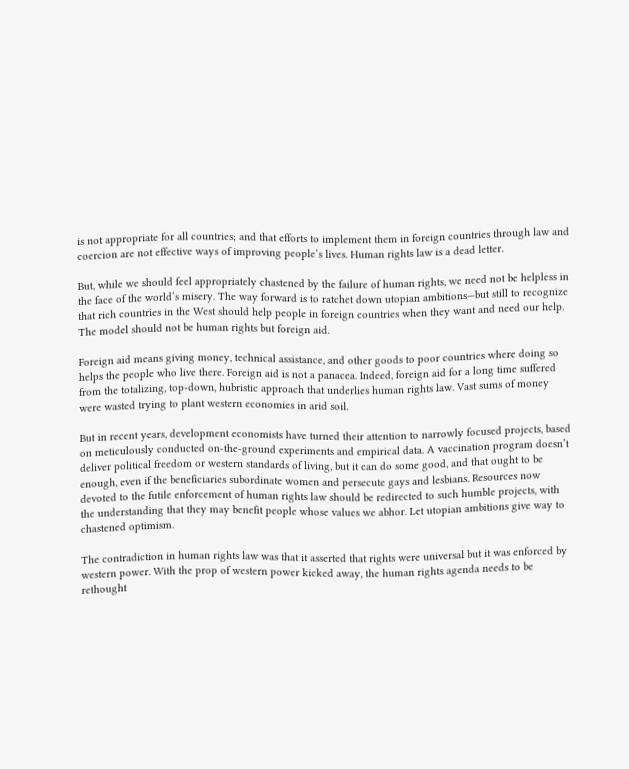is not appropriate for all countries; and that efforts to implement them in foreign countries through law and coercion are not effective ways of improving people’s lives. Human rights law is a dead letter.

But, while we should feel appropriately chastened by the failure of human rights, we need not be helpless in the face of the world’s misery. The way forward is to ratchet down utopian ambitions—but still to recognize that rich countries in the West should help people in foreign countries when they want and need our help. The model should not be human rights but foreign aid.

Foreign aid means giving money, technical assistance, and other goods to poor countries where doing so helps the people who live there. Foreign aid is not a panacea. Indeed, foreign aid for a long time suffered from the totalizing, top-down, hubristic approach that underlies human rights law. Vast sums of money were wasted trying to plant western economies in arid soil.

But in recent years, development economists have turned their attention to narrowly focused projects, based on meticulously conducted on-the-ground experiments and empirical data. A vaccination program doesn’t deliver political freedom or western standards of living, but it can do some good, and that ought to be enough, even if the beneficiaries subordinate women and persecute gays and lesbians. Resources now devoted to the futile enforcement of human rights law should be redirected to such humble projects, with the understanding that they may benefit people whose values we abhor. Let utopian ambitions give way to chastened optimism.

The contradiction in human rights law was that it asserted that rights were universal but it was enforced by western power. With the prop of western power kicked away, the human rights agenda needs to be rethought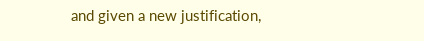and given a new justification,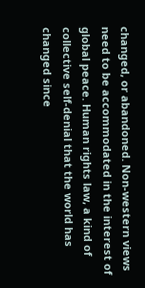changed, or abandoned. Non-western views need to be accommodated in the interest of global peace. Human rights law, a kind of collective self-denial that the world has changed since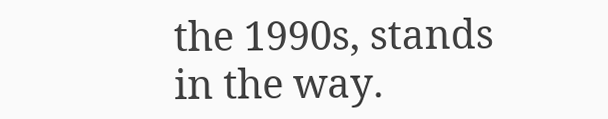the 1990s, stands in the way.